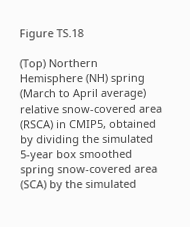Figure TS.18

(Top) Northern Hemisphere (NH) spring (March to April average) relative snow-covered area (RSCA) in CMIP5, obtained by dividing the simulated 5-year box smoothed spring snow-covered area (SCA) by the simulated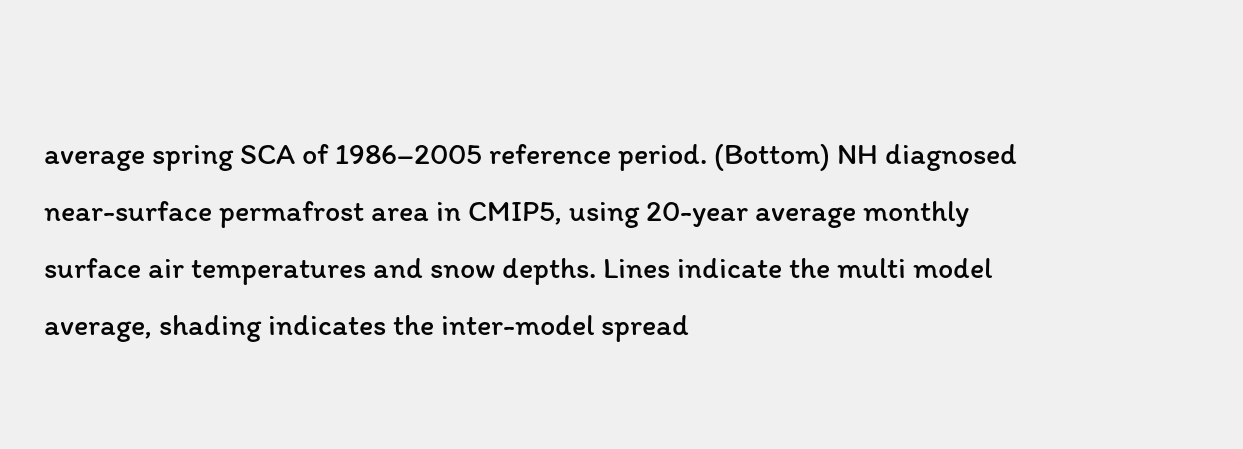average spring SCA of 1986–2005 reference period. (Bottom) NH diagnosed near-surface permafrost area in CMIP5, using 20-year average monthly surface air temperatures and snow depths. Lines indicate the multi model average, shading indicates the inter-model spread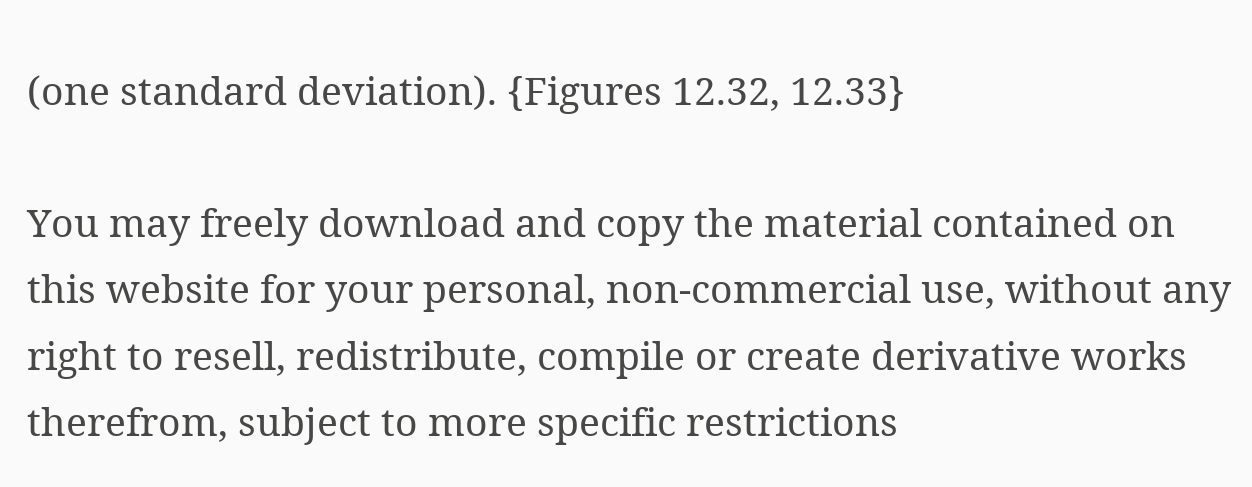(one standard deviation). {Figures 12.32, 12.33}

You may freely download and copy the material contained on this website for your personal, non-commercial use, without any right to resell, redistribute, compile or create derivative works therefrom, subject to more specific restrictions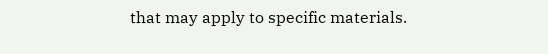that may apply to specific materials.